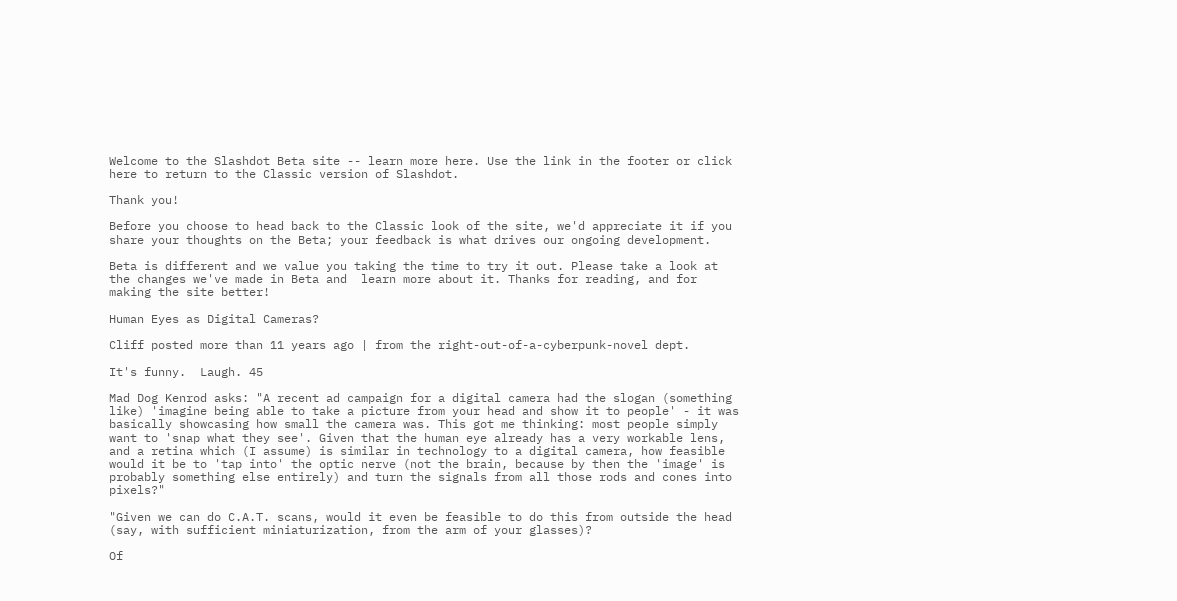Welcome to the Slashdot Beta site -- learn more here. Use the link in the footer or click here to return to the Classic version of Slashdot.

Thank you!

Before you choose to head back to the Classic look of the site, we'd appreciate it if you share your thoughts on the Beta; your feedback is what drives our ongoing development.

Beta is different and we value you taking the time to try it out. Please take a look at the changes we've made in Beta and  learn more about it. Thanks for reading, and for making the site better!

Human Eyes as Digital Cameras?

Cliff posted more than 11 years ago | from the right-out-of-a-cyberpunk-novel dept.

It's funny.  Laugh. 45

Mad Dog Kenrod asks: "A recent ad campaign for a digital camera had the slogan (something like) 'imagine being able to take a picture from your head and show it to people' - it was basically showcasing how small the camera was. This got me thinking: most people simply want to 'snap what they see'. Given that the human eye already has a very workable lens, and a retina which (I assume) is similar in technology to a digital camera, how feasible would it be to 'tap into' the optic nerve (not the brain, because by then the 'image' is probably something else entirely) and turn the signals from all those rods and cones into pixels?"

"Given we can do C.A.T. scans, would it even be feasible to do this from outside the head (say, with sufficient miniaturization, from the arm of your glasses)?

Of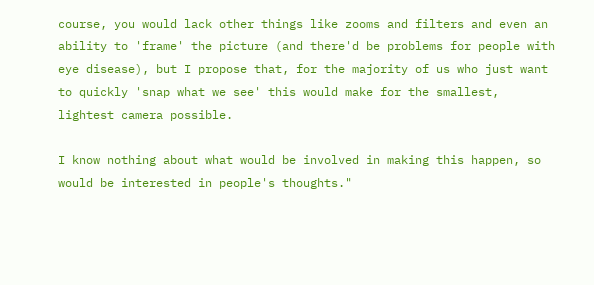course, you would lack other things like zooms and filters and even an ability to 'frame' the picture (and there'd be problems for people with eye disease), but I propose that, for the majority of us who just want to quickly 'snap what we see' this would make for the smallest, lightest camera possible.

I know nothing about what would be involved in making this happen, so would be interested in people's thoughts."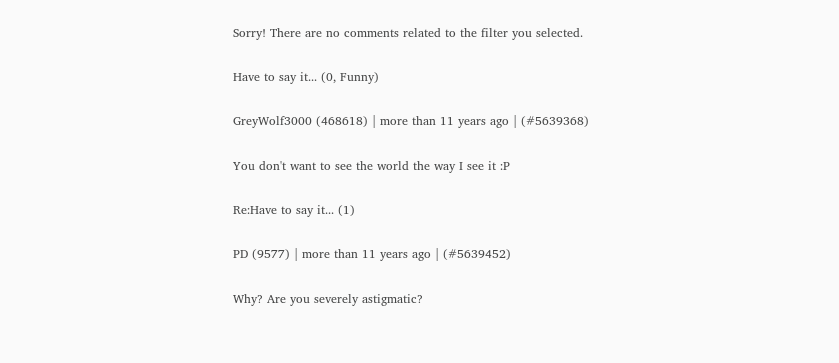Sorry! There are no comments related to the filter you selected.

Have to say it... (0, Funny)

GreyWolf3000 (468618) | more than 11 years ago | (#5639368)

You don't want to see the world the way I see it :P

Re:Have to say it... (1)

PD (9577) | more than 11 years ago | (#5639452)

Why? Are you severely astigmatic?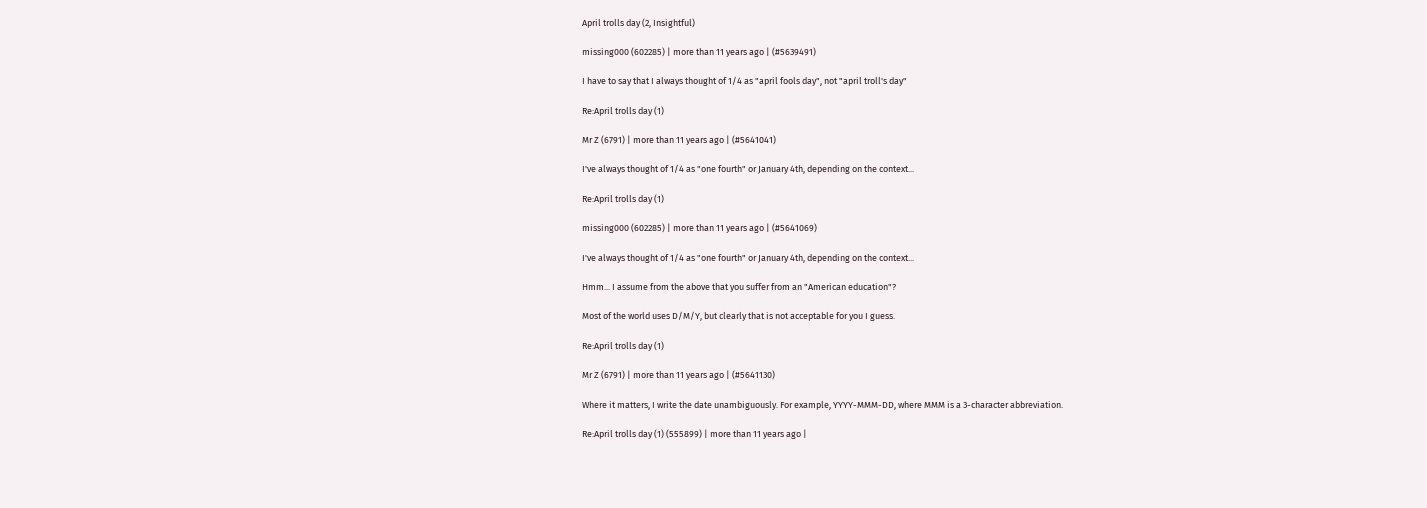April trolls day (2, Insightful)

missing000 (602285) | more than 11 years ago | (#5639491)

I have to say that I always thought of 1/4 as "april fools day", not "april troll's day"

Re:April trolls day (1)

Mr Z (6791) | more than 11 years ago | (#5641041)

I've always thought of 1/4 as "one fourth" or January 4th, depending on the context...

Re:April trolls day (1)

missing000 (602285) | more than 11 years ago | (#5641069)

I've always thought of 1/4 as "one fourth" or January 4th, depending on the context...

Hmm... I assume from the above that you suffer from an "American education"?

Most of the world uses D/M/Y, but clearly that is not acceptable for you I guess.

Re:April trolls day (1)

Mr Z (6791) | more than 11 years ago | (#5641130)

Where it matters, I write the date unambiguously. For example, YYYY-MMM-DD, where MMM is a 3-character abbreviation.

Re:April trolls day (1) (555899) | more than 11 years ago |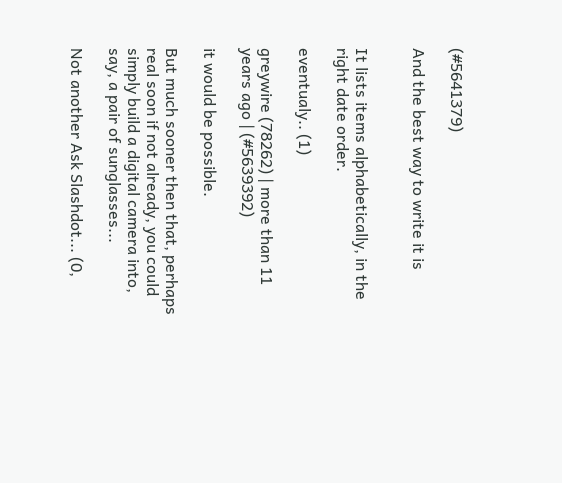(#5641379)

And the best way to write it is


It lists items alphabetically, in the right date order.

eventualy.. (1)

greywire (78262) | more than 11 years ago | (#5639392)

it would be possible.

But much sooner then that, perhaps real soon if not already, you could simply build a digital camera into, say, a pair of sunglasses...

Not another Ask Slashdot... (0,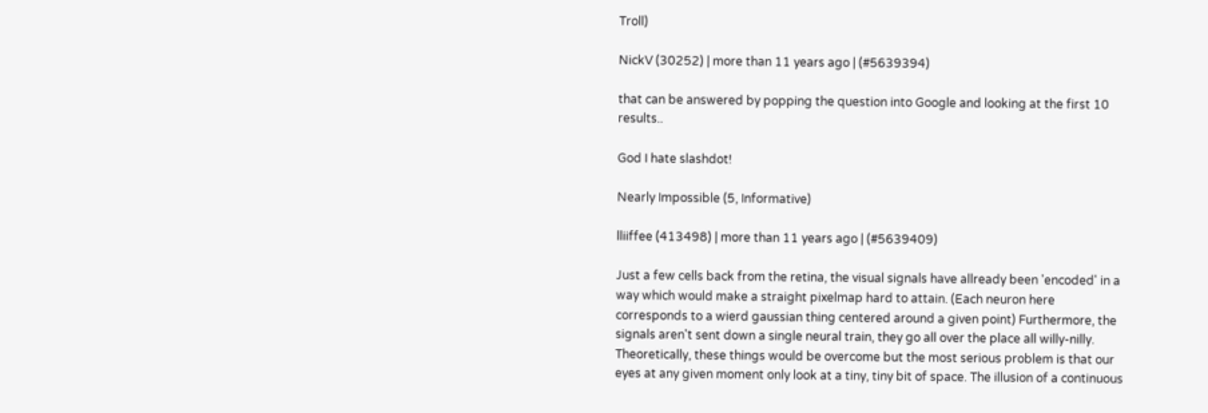Troll)

NickV (30252) | more than 11 years ago | (#5639394)

that can be answered by popping the question into Google and looking at the first 10 results..

God I hate slashdot!

Nearly Impossible (5, Informative)

lliiffee (413498) | more than 11 years ago | (#5639409)

Just a few cells back from the retina, the visual signals have allready been 'encoded' in a way which would make a straight pixelmap hard to attain. (Each neuron here corresponds to a wierd gaussian thing centered around a given point) Furthermore, the signals aren't sent down a single neural train, they go all over the place all willy-nilly. Theoretically, these things would be overcome but the most serious problem is that our eyes at any given moment only look at a tiny, tiny bit of space. The illusion of a continuous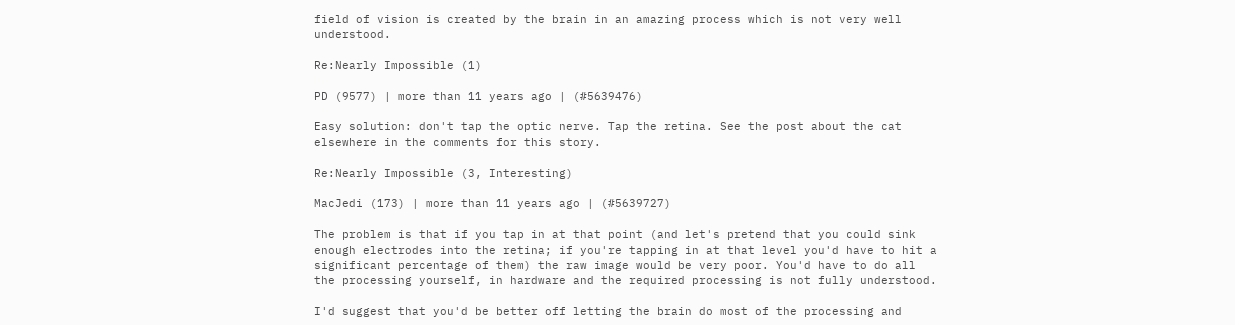field of vision is created by the brain in an amazing process which is not very well understood.

Re:Nearly Impossible (1)

PD (9577) | more than 11 years ago | (#5639476)

Easy solution: don't tap the optic nerve. Tap the retina. See the post about the cat elsewhere in the comments for this story.

Re:Nearly Impossible (3, Interesting)

MacJedi (173) | more than 11 years ago | (#5639727)

The problem is that if you tap in at that point (and let's pretend that you could sink enough electrodes into the retina; if you're tapping in at that level you'd have to hit a significant percentage of them) the raw image would be very poor. You'd have to do all the processing yourself, in hardware and the required processing is not fully understood.

I'd suggest that you'd be better off letting the brain do most of the processing and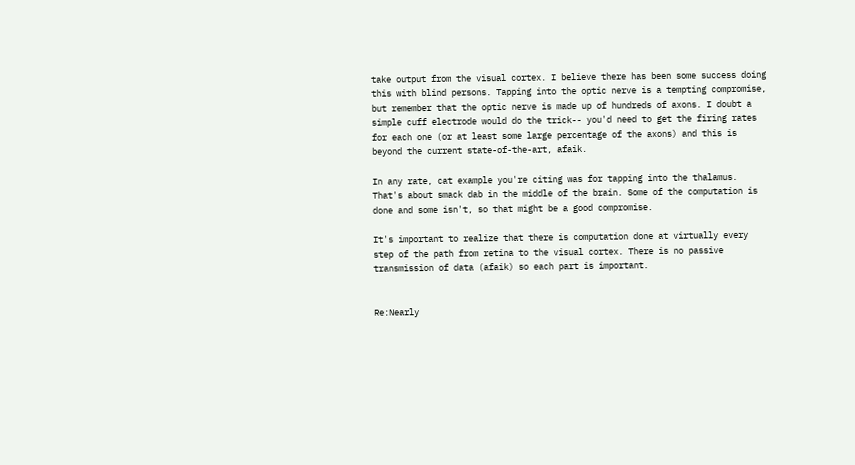take output from the visual cortex. I believe there has been some success doing this with blind persons. Tapping into the optic nerve is a tempting compromise, but remember that the optic nerve is made up of hundreds of axons. I doubt a simple cuff electrode would do the trick-- you'd need to get the firing rates for each one (or at least some large percentage of the axons) and this is beyond the current state-of-the-art, afaik.

In any rate, cat example you're citing was for tapping into the thalamus. That's about smack dab in the middle of the brain. Some of the computation is done and some isn't, so that might be a good compromise.

It's important to realize that there is computation done at virtually every step of the path from retina to the visual cortex. There is no passive transmission of data (afaik) so each part is important.


Re:Nearly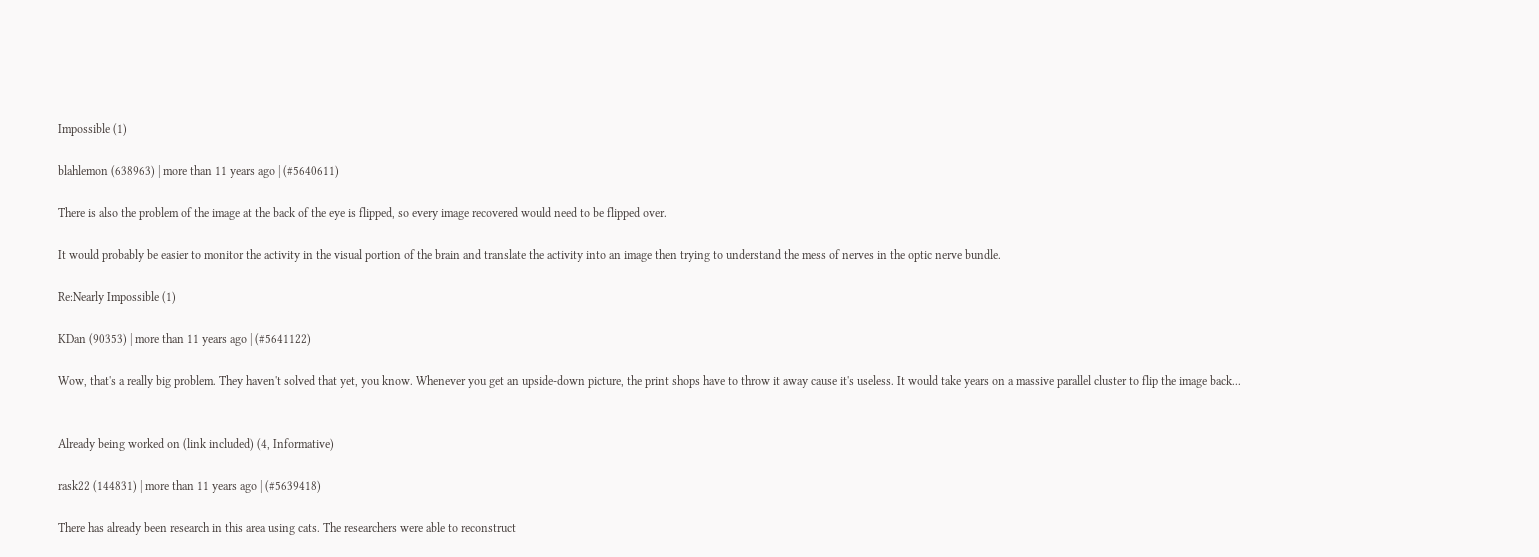Impossible (1)

blahlemon (638963) | more than 11 years ago | (#5640611)

There is also the problem of the image at the back of the eye is flipped, so every image recovered would need to be flipped over.

It would probably be easier to monitor the activity in the visual portion of the brain and translate the activity into an image then trying to understand the mess of nerves in the optic nerve bundle.

Re:Nearly Impossible (1)

KDan (90353) | more than 11 years ago | (#5641122)

Wow, that's a really big problem. They haven't solved that yet, you know. Whenever you get an upside-down picture, the print shops have to throw it away cause it's useless. It would take years on a massive parallel cluster to flip the image back...


Already being worked on (link included) (4, Informative)

rask22 (144831) | more than 11 years ago | (#5639418)

There has already been research in this area using cats. The researchers were able to reconstruct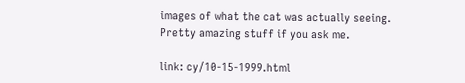images of what the cat was actually seeing. Pretty amazing stuff if you ask me.

link: cy/10-15-1999.html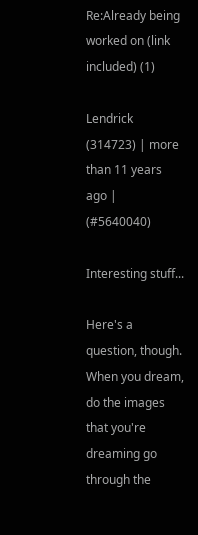Re:Already being worked on (link included) (1)

Lendrick (314723) | more than 11 years ago | (#5640040)

Interesting stuff...

Here's a question, though. When you dream, do the images that you're dreaming go through the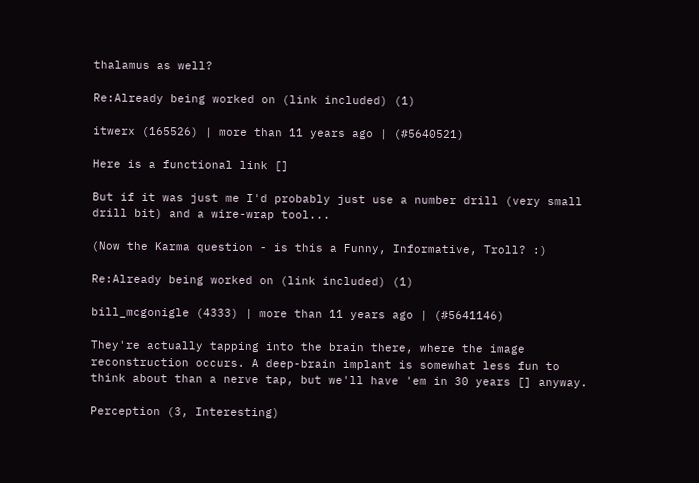thalamus as well?

Re:Already being worked on (link included) (1)

itwerx (165526) | more than 11 years ago | (#5640521)

Here is a functional link []

But if it was just me I'd probably just use a number drill (very small drill bit) and a wire-wrap tool...

(Now the Karma question - is this a Funny, Informative, Troll? :)

Re:Already being worked on (link included) (1)

bill_mcgonigle (4333) | more than 11 years ago | (#5641146)

They're actually tapping into the brain there, where the image reconstruction occurs. A deep-brain implant is somewhat less fun to think about than a nerve tap, but we'll have 'em in 30 years [] anyway.

Perception (3, Interesting)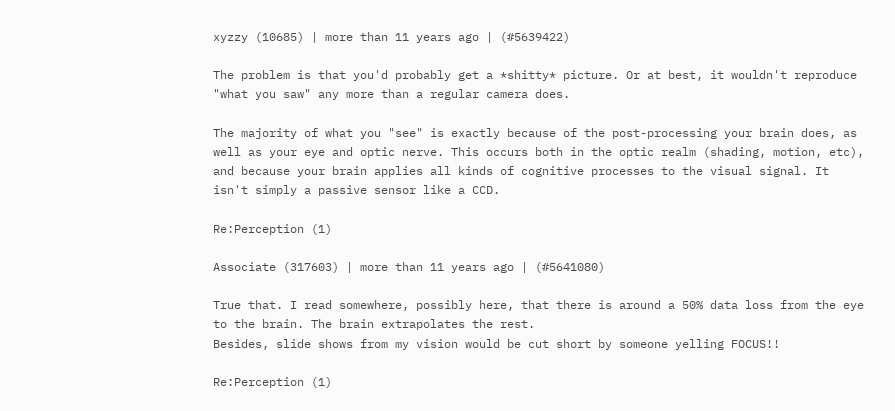xyzzy (10685) | more than 11 years ago | (#5639422)

The problem is that you'd probably get a *shitty* picture. Or at best, it wouldn't reproduce "what you saw" any more than a regular camera does.

The majority of what you "see" is exactly because of the post-processing your brain does, as well as your eye and optic nerve. This occurs both in the optic realm (shading, motion, etc), and because your brain applies all kinds of cognitive processes to the visual signal. It isn't simply a passive sensor like a CCD.

Re:Perception (1)

Associate (317603) | more than 11 years ago | (#5641080)

True that. I read somewhere, possibly here, that there is around a 50% data loss from the eye to the brain. The brain extrapolates the rest.
Besides, slide shows from my vision would be cut short by someone yelling FOCUS!!

Re:Perception (1)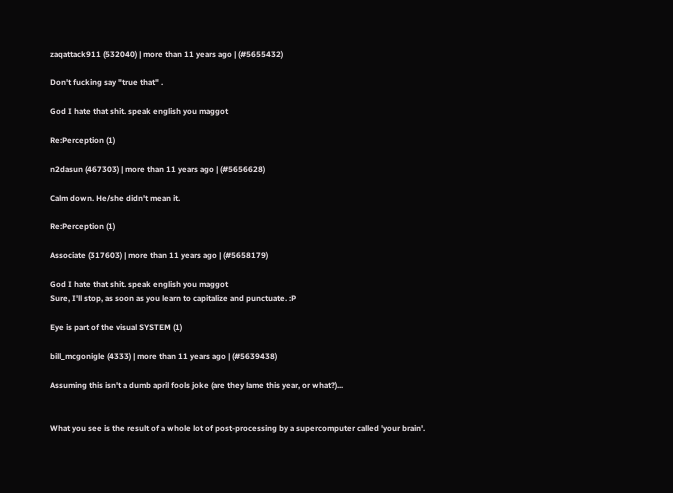zaqattack911 (532040) | more than 11 years ago | (#5655432)

Don't fucking say "true that" .

God I hate that shit. speak english you maggot

Re:Perception (1)

n2dasun (467303) | more than 11 years ago | (#5656628)

Calm down. He/she didn't mean it.

Re:Perception (1)

Associate (317603) | more than 11 years ago | (#5658179)

God I hate that shit. speak english you maggot
Sure, I'll stop, as soon as you learn to capitalize and punctuate. :P

Eye is part of the visual SYSTEM (1)

bill_mcgonigle (4333) | more than 11 years ago | (#5639438)

Assuming this isn't a dumb april fools joke (are they lame this year, or what?)...


What you see is the result of a whole lot of post-processing by a supercomputer called 'your brain'.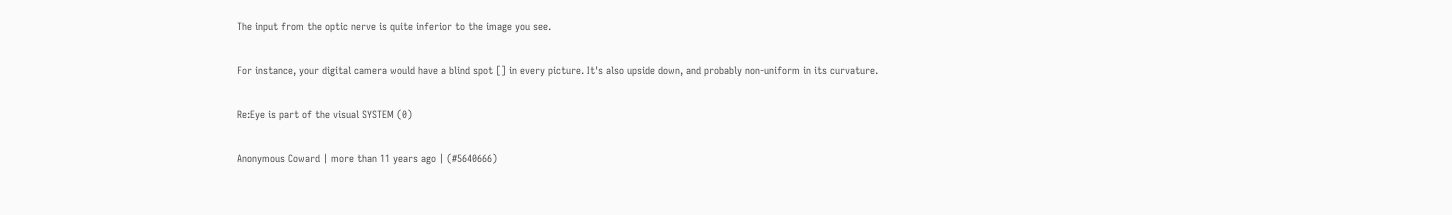The input from the optic nerve is quite inferior to the image you see.

For instance, your digital camera would have a blind spot [] in every picture. It's also upside down, and probably non-uniform in its curvature.

Re:Eye is part of the visual SYSTEM (0)

Anonymous Coward | more than 11 years ago | (#5640666)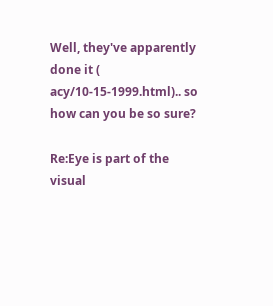Well, they've apparently done it ( acy/10-15-1999.html).. so how can you be so sure?

Re:Eye is part of the visual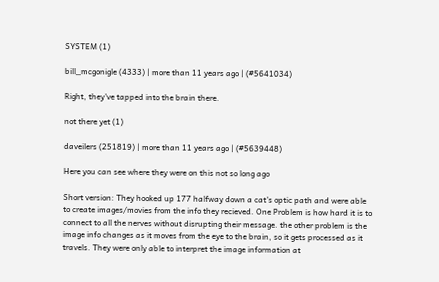SYSTEM (1)

bill_mcgonigle (4333) | more than 11 years ago | (#5641034)

Right, they've tapped into the brain there.

not there yet (1)

daveilers (251819) | more than 11 years ago | (#5639448)

Here you can see where they were on this not so long ago

Short version: They hooked up 177 halfway down a cat's optic path and were able to create images/movies from the info they recieved. One Problem is how hard it is to connect to all the nerves without disrupting their message. the other problem is the image info changes as it moves from the eye to the brain, so it gets processed as it travels. They were only able to interpret the image information at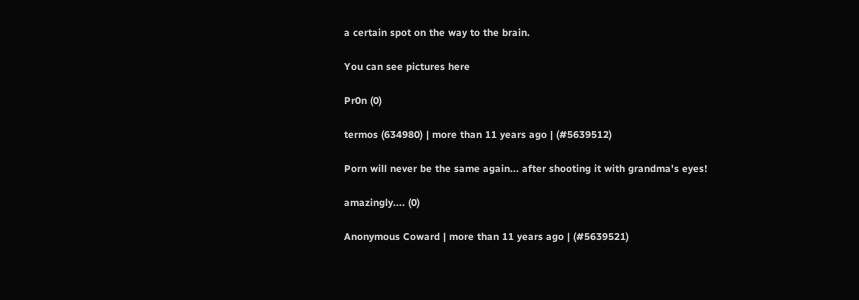a certain spot on the way to the brain.

You can see pictures here

Pr0n (0)

termos (634980) | more than 11 years ago | (#5639512)

Porn will never be the same again... after shooting it with grandma's eyes!

amazingly.... (0)

Anonymous Coward | more than 11 years ago | (#5639521)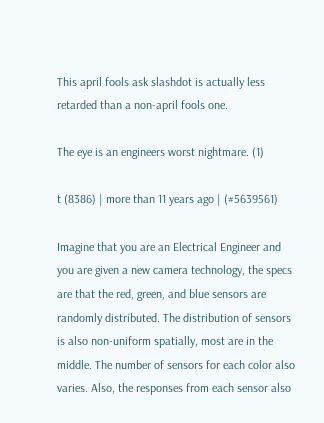This april fools ask slashdot is actually less retarded than a non-april fools one.

The eye is an engineers worst nightmare. (1)

t (8386) | more than 11 years ago | (#5639561)

Imagine that you are an Electrical Engineer and you are given a new camera technology, the specs are that the red, green, and blue sensors are randomly distributed. The distribution of sensors is also non-uniform spatially, most are in the middle. The number of sensors for each color also varies. Also, the responses from each sensor also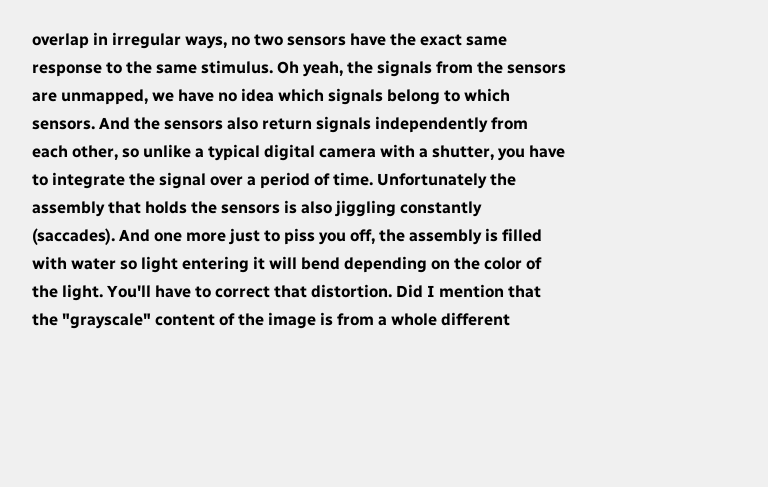overlap in irregular ways, no two sensors have the exact same response to the same stimulus. Oh yeah, the signals from the sensors are unmapped, we have no idea which signals belong to which sensors. And the sensors also return signals independently from each other, so unlike a typical digital camera with a shutter, you have to integrate the signal over a period of time. Unfortunately the assembly that holds the sensors is also jiggling constantly (saccades). And one more just to piss you off, the assembly is filled with water so light entering it will bend depending on the color of the light. You'll have to correct that distortion. Did I mention that the "grayscale" content of the image is from a whole different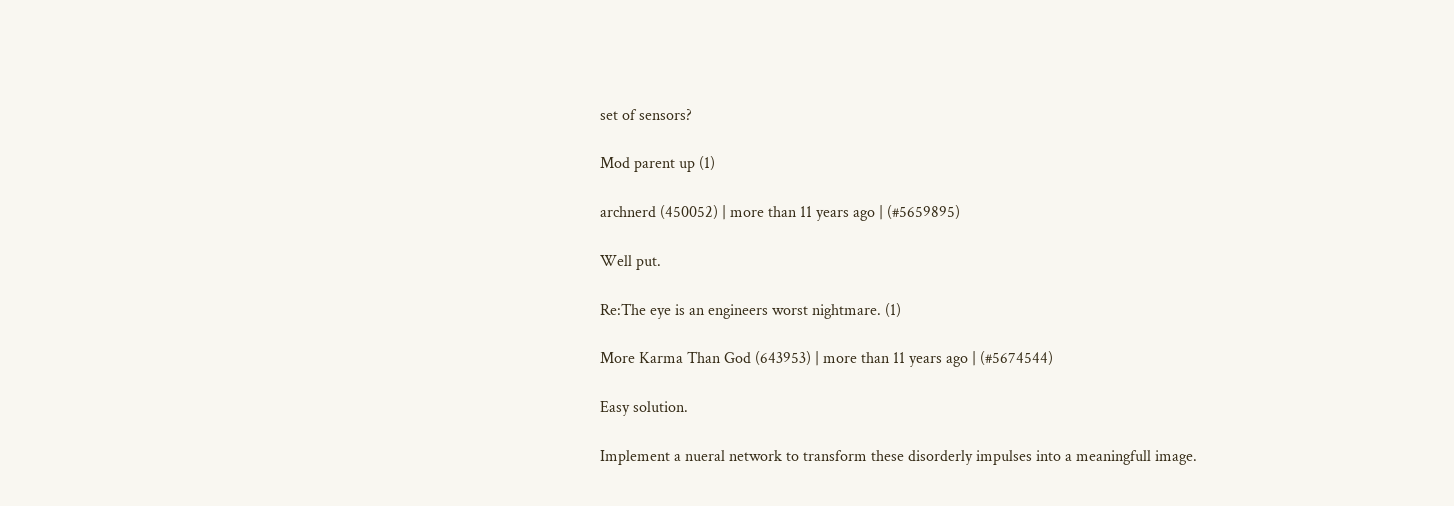set of sensors?

Mod parent up (1)

archnerd (450052) | more than 11 years ago | (#5659895)

Well put.

Re:The eye is an engineers worst nightmare. (1)

More Karma Than God (643953) | more than 11 years ago | (#5674544)

Easy solution.

Implement a nueral network to transform these disorderly impulses into a meaningfull image.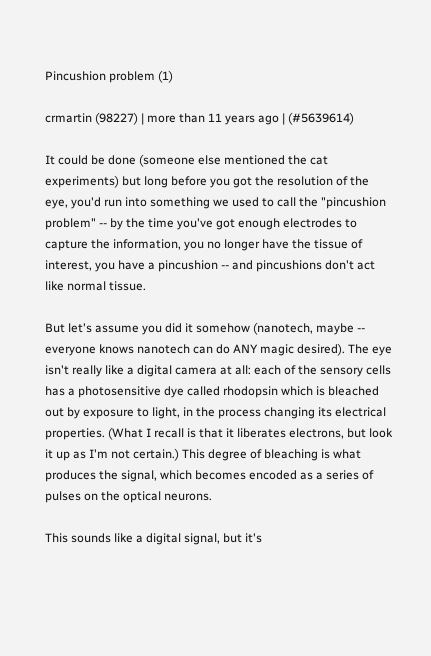Pincushion problem (1)

crmartin (98227) | more than 11 years ago | (#5639614)

It could be done (someone else mentioned the cat experiments) but long before you got the resolution of the eye, you'd run into something we used to call the "pincushion problem" -- by the time you've got enough electrodes to capture the information, you no longer have the tissue of interest, you have a pincushion -- and pincushions don't act like normal tissue.

But let's assume you did it somehow (nanotech, maybe -- everyone knows nanotech can do ANY magic desired). The eye isn't really like a digital camera at all: each of the sensory cells has a photosensitive dye called rhodopsin which is bleached out by exposure to light, in the process changing its electrical properties. (What I recall is that it liberates electrons, but look it up as I'm not certain.) This degree of bleaching is what produces the signal, which becomes encoded as a series of pulses on the optical neurons.

This sounds like a digital signal, but it's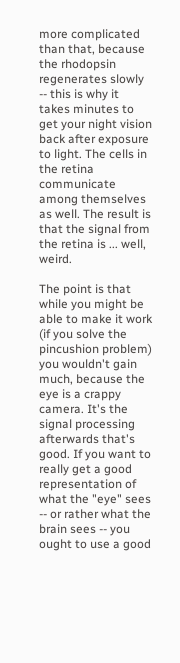more complicated than that, because the rhodopsin regenerates slowly -- this is why it takes minutes to get your night vision back after exposure to light. The cells in the retina communicate among themselves as well. The result is that the signal from the retina is ... well, weird.

The point is that while you might be able to make it work (if you solve the pincushion problem) you wouldn't gain much, because the eye is a crappy camera. It's the signal processing afterwards that's good. If you want to really get a good representation of what the "eye" sees -- or rather what the brain sees -- you ought to use a good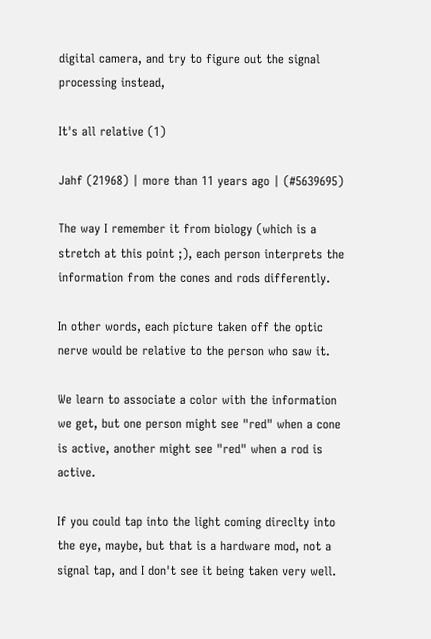digital camera, and try to figure out the signal processing instead,

It's all relative (1)

Jahf (21968) | more than 11 years ago | (#5639695)

The way I remember it from biology (which is a stretch at this point ;), each person interprets the information from the cones and rods differently.

In other words, each picture taken off the optic nerve would be relative to the person who saw it.

We learn to associate a color with the information we get, but one person might see "red" when a cone is active, another might see "red" when a rod is active.

If you could tap into the light coming direclty into the eye, maybe, but that is a hardware mod, not a signal tap, and I don't see it being taken very well.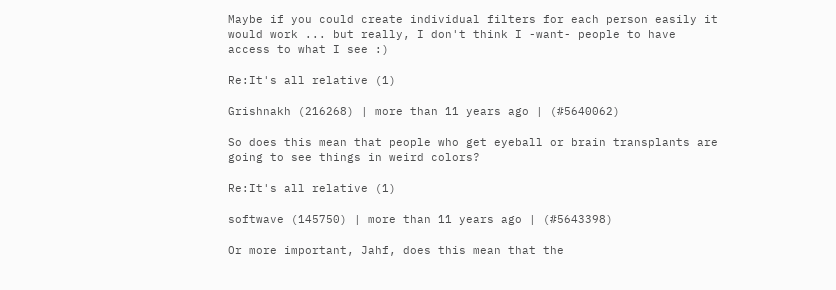Maybe if you could create individual filters for each person easily it would work ... but really, I don't think I -want- people to have access to what I see :)

Re:It's all relative (1)

Grishnakh (216268) | more than 11 years ago | (#5640062)

So does this mean that people who get eyeball or brain transplants are going to see things in weird colors?

Re:It's all relative (1)

softwave (145750) | more than 11 years ago | (#5643398)

Or more important, Jahf, does this mean that the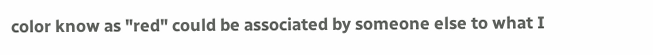color know as "red" could be associated by someone else to what I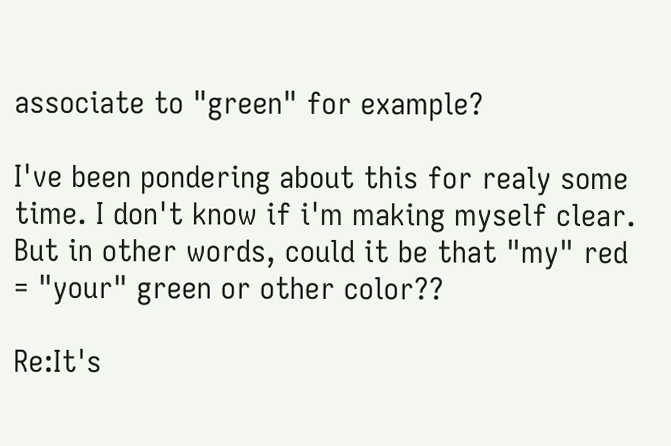associate to "green" for example?

I've been pondering about this for realy some time. I don't know if i'm making myself clear. But in other words, could it be that "my" red = "your" green or other color??

Re:It's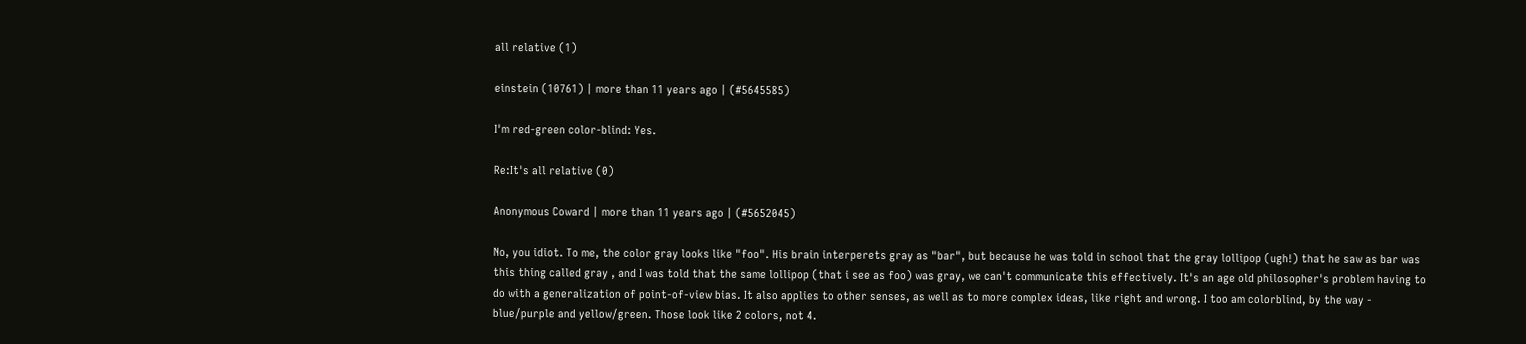all relative (1)

einstein (10761) | more than 11 years ago | (#5645585)

I'm red-green color-blind: Yes.

Re:It's all relative (0)

Anonymous Coward | more than 11 years ago | (#5652045)

No, you idiot. To me, the color gray looks like "foo". His brain interperets gray as "bar", but because he was told in school that the gray lollipop (ugh!) that he saw as bar was this thing called gray , and I was told that the same lollipop (that i see as foo) was gray, we can't communicate this effectively. It's an age old philosopher's problem having to do with a generalization of point-of-view bias. It also applies to other senses, as well as to more complex ideas, like right and wrong. I too am colorblind, by the way - blue/purple and yellow/green. Those look like 2 colors, not 4.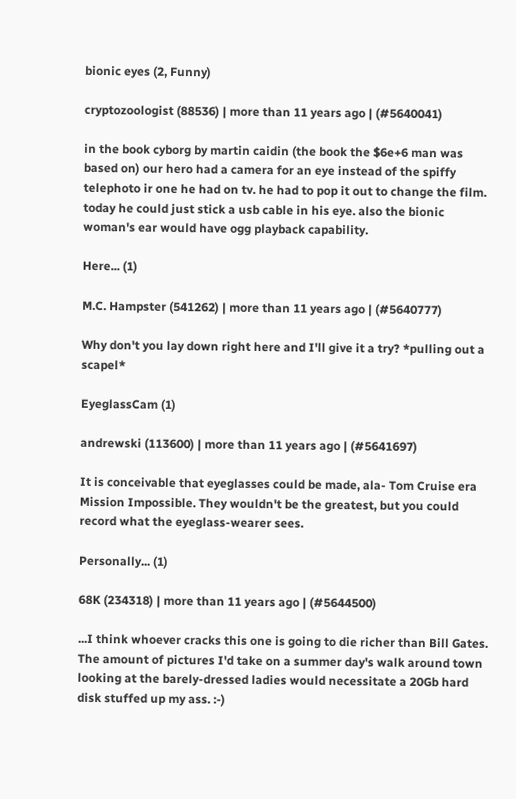bionic eyes (2, Funny)

cryptozoologist (88536) | more than 11 years ago | (#5640041)

in the book cyborg by martin caidin (the book the $6e+6 man was based on) our hero had a camera for an eye instead of the spiffy telephoto ir one he had on tv. he had to pop it out to change the film. today he could just stick a usb cable in his eye. also the bionic woman's ear would have ogg playback capability.

Here... (1)

M.C. Hampster (541262) | more than 11 years ago | (#5640777)

Why don't you lay down right here and I'll give it a try? *pulling out a scapel*

EyeglassCam (1)

andrewski (113600) | more than 11 years ago | (#5641697)

It is conceivable that eyeglasses could be made, ala- Tom Cruise era Mission Impossible. They wouldn't be the greatest, but you could record what the eyeglass-wearer sees.

Personally... (1)

68K (234318) | more than 11 years ago | (#5644500)

...I think whoever cracks this one is going to die richer than Bill Gates. The amount of pictures I'd take on a summer day's walk around town looking at the barely-dressed ladies would necessitate a 20Gb hard disk stuffed up my ass. :-)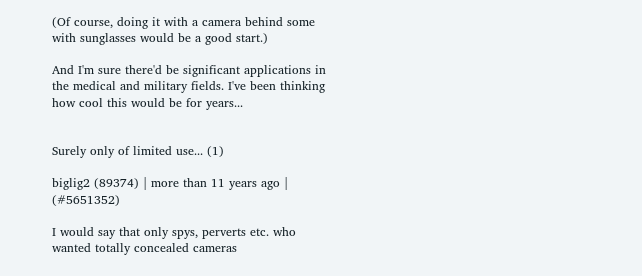(Of course, doing it with a camera behind some with sunglasses would be a good start.)

And I'm sure there'd be significant applications in the medical and military fields. I've been thinking how cool this would be for years...


Surely only of limited use... (1)

biglig2 (89374) | more than 11 years ago | (#5651352)

I would say that only spys, perverts etc. who wanted totally concealed cameras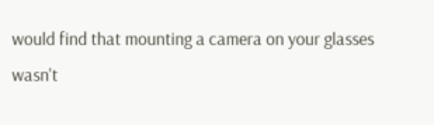would find that mounting a camera on your glasses wasn't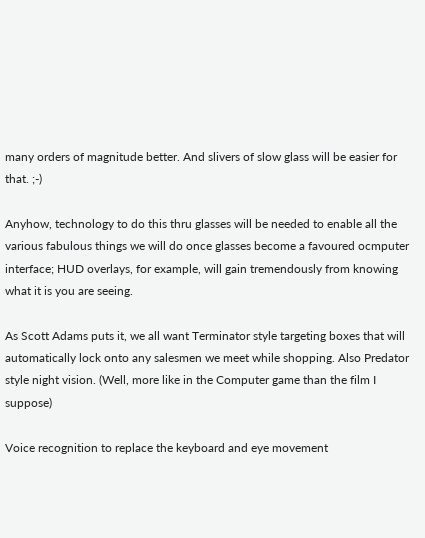many orders of magnitude better. And slivers of slow glass will be easier for that. ;-)

Anyhow, technology to do this thru glasses will be needed to enable all the various fabulous things we will do once glasses become a favoured ocmputer interface; HUD overlays, for example, will gain tremendously from knowing what it is you are seeing.

As Scott Adams puts it, we all want Terminator style targeting boxes that will automatically lock onto any salesmen we meet while shopping. Also Predator style night vision. (Well, more like in the Computer game than the film I suppose)

Voice recognition to replace the keyboard and eye movement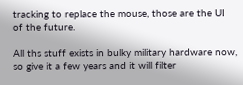tracking to replace the mouse, those are the UI of the future.

All ths stuff exists in bulky military hardware now, so give it a few years and it will filter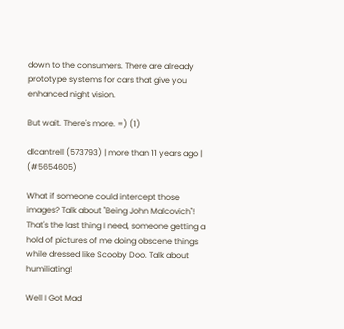down to the consumers. There are already prototype systems for cars that give you enhanced night vision.

But wait. There's more. =) (1)

dlcantrell (573793) | more than 11 years ago | (#5654605)

What if someone could intercept those images? Talk about "Being John Malcovich"! That's the last thing I need, someone getting a hold of pictures of me doing obscene things while dressed like Scooby Doo. Talk about humiliating!

Well I Got Mad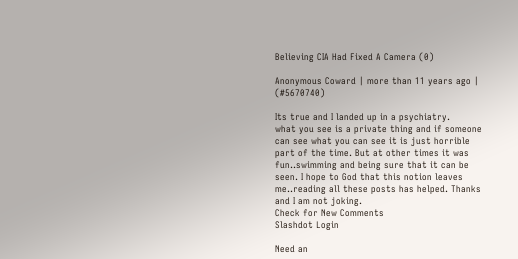Believing CIA Had Fixed A Camera (0)

Anonymous Coward | more than 11 years ago | (#5670740)

Its true and I landed up in a psychiatry.
what you see is a private thing and if someone can see what you can see it is just horrible part of the time. But at other times it was fun..swimming and being sure that it can be seen. I hope to God that this notion leaves me..reading all these posts has helped. Thanks and I am not joking.
Check for New Comments
Slashdot Login

Need an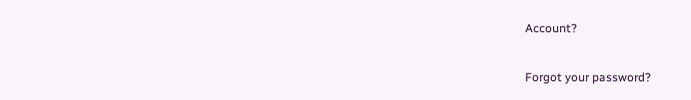Account?

Forgot your password?